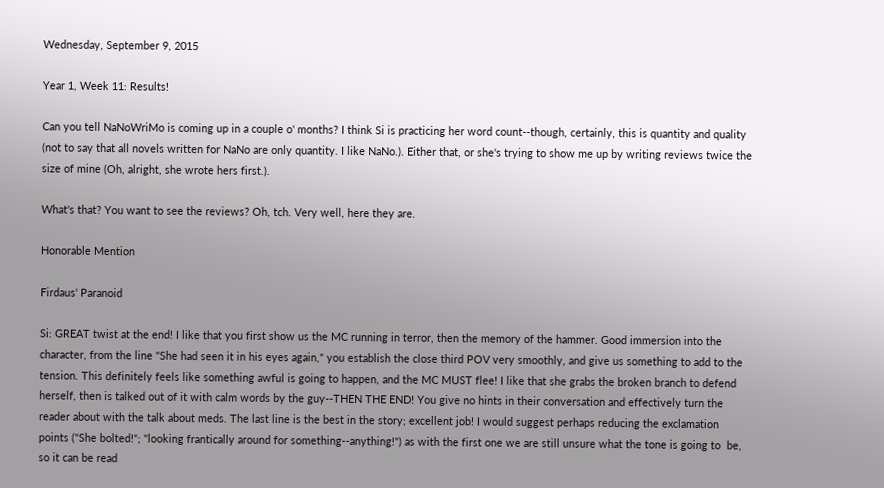Wednesday, September 9, 2015

Year 1, Week 11: Results!

Can you tell NaNoWriMo is coming up in a couple o' months? I think Si is practicing her word count--though, certainly, this is quantity and quality (not to say that all novels written for NaNo are only quantity. I like NaNo.). Either that, or she's trying to show me up by writing reviews twice the size of mine (Oh, alright, she wrote hers first.).

What's that? You want to see the reviews? Oh, tch. Very well, here they are.

Honorable Mention

Firdaus' Paranoid

Si: GREAT twist at the end! I like that you first show us the MC running in terror, then the memory of the hammer. Good immersion into the character, from the line "She had seen it in his eyes again," you establish the close third POV very smoothly, and give us something to add to the tension. This definitely feels like something awful is going to happen, and the MC MUST flee! I like that she grabs the broken branch to defend herself, then is talked out of it with calm words by the guy--THEN THE END! You give no hints in their conversation and effectively turn the reader about with the talk about meds. The last line is the best in the story; excellent job! I would suggest perhaps reducing the exclamation points ("She bolted!"; "looking frantically around for something--anything!") as with the first one we are still unsure what the tone is going to  be, so it can be read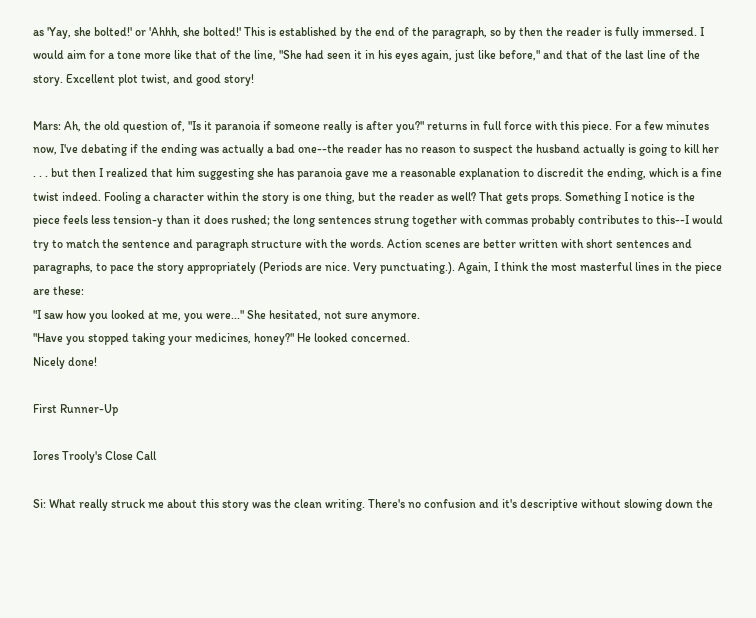as 'Yay, she bolted!' or 'Ahhh, she bolted!' This is established by the end of the paragraph, so by then the reader is fully immersed. I would aim for a tone more like that of the line, "She had seen it in his eyes again, just like before," and that of the last line of the story. Excellent plot twist, and good story!

Mars: Ah, the old question of, "Is it paranoia if someone really is after you?" returns in full force with this piece. For a few minutes now, I've debating if the ending was actually a bad one--the reader has no reason to suspect the husband actually is going to kill her . . . but then I realized that him suggesting she has paranoia gave me a reasonable explanation to discredit the ending, which is a fine twist indeed. Fooling a character within the story is one thing, but the reader as well? That gets props. Something I notice is the piece feels less tension-y than it does rushed; the long sentences strung together with commas probably contributes to this--I would try to match the sentence and paragraph structure with the words. Action scenes are better written with short sentences and paragraphs, to pace the story appropriately (Periods are nice. Very punctuating.). Again, I think the most masterful lines in the piece are these:
"I saw how you looked at me, you were..." She hesitated, not sure anymore.
"Have you stopped taking your medicines, honey?" He looked concerned.
Nicely done!

First Runner-Up

Iores Trooly's Close Call

Si: What really struck me about this story was the clean writing. There's no confusion and it's descriptive without slowing down the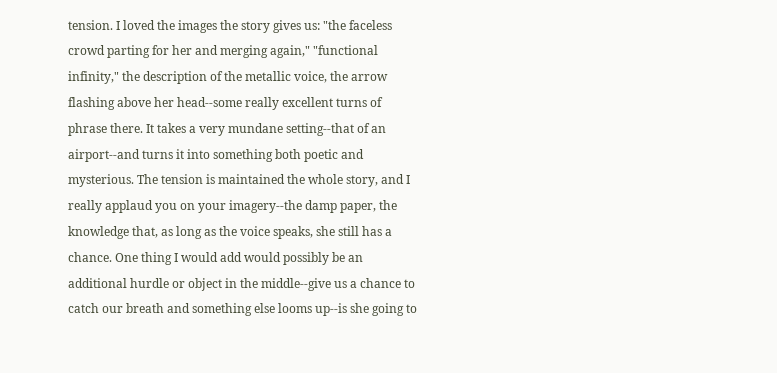tension. I loved the images the story gives us: "the faceless crowd parting for her and merging again," "functional infinity," the description of the metallic voice, the arrow flashing above her head--some really excellent turns of phrase there. It takes a very mundane setting--that of an airport--and turns it into something both poetic and mysterious. The tension is maintained the whole story, and I really applaud you on your imagery--the damp paper, the knowledge that, as long as the voice speaks, she still has a chance. One thing I would add would possibly be an additional hurdle or object in the middle--give us a chance to catch our breath and something else looms up--is she going to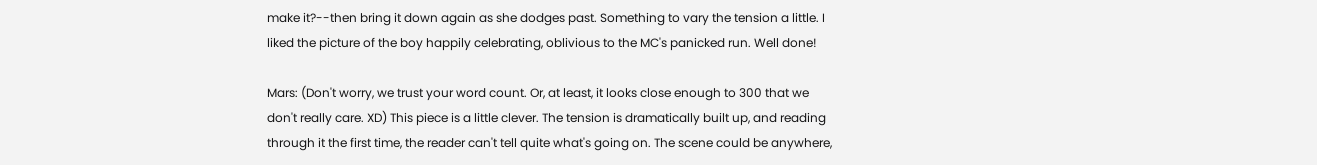make it?--then bring it down again as she dodges past. Something to vary the tension a little. I liked the picture of the boy happily celebrating, oblivious to the MC's panicked run. Well done!

Mars: (Don't worry, we trust your word count. Or, at least, it looks close enough to 300 that we don't really care. XD) This piece is a little clever. The tension is dramatically built up, and reading through it the first time, the reader can't tell quite what's going on. The scene could be anywhere,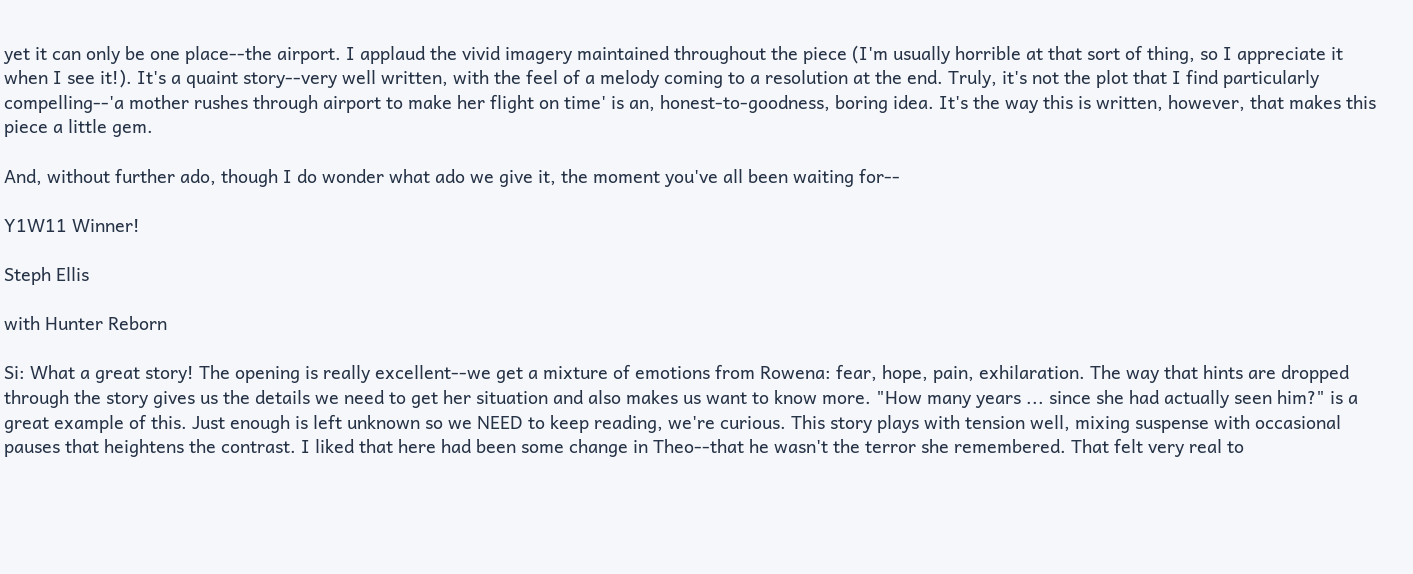yet it can only be one place--the airport. I applaud the vivid imagery maintained throughout the piece (I'm usually horrible at that sort of thing, so I appreciate it when I see it!). It's a quaint story--very well written, with the feel of a melody coming to a resolution at the end. Truly, it's not the plot that I find particularly compelling--'a mother rushes through airport to make her flight on time' is an, honest-to-goodness, boring idea. It's the way this is written, however, that makes this piece a little gem.

And, without further ado, though I do wonder what ado we give it, the moment you've all been waiting for--

Y1W11 Winner!

Steph Ellis

with Hunter Reborn

Si: What a great story! The opening is really excellent--we get a mixture of emotions from Rowena: fear, hope, pain, exhilaration. The way that hints are dropped through the story gives us the details we need to get her situation and also makes us want to know more. "How many years ... since she had actually seen him?" is a great example of this. Just enough is left unknown so we NEED to keep reading, we're curious. This story plays with tension well, mixing suspense with occasional pauses that heightens the contrast. I liked that here had been some change in Theo--that he wasn't the terror she remembered. That felt very real to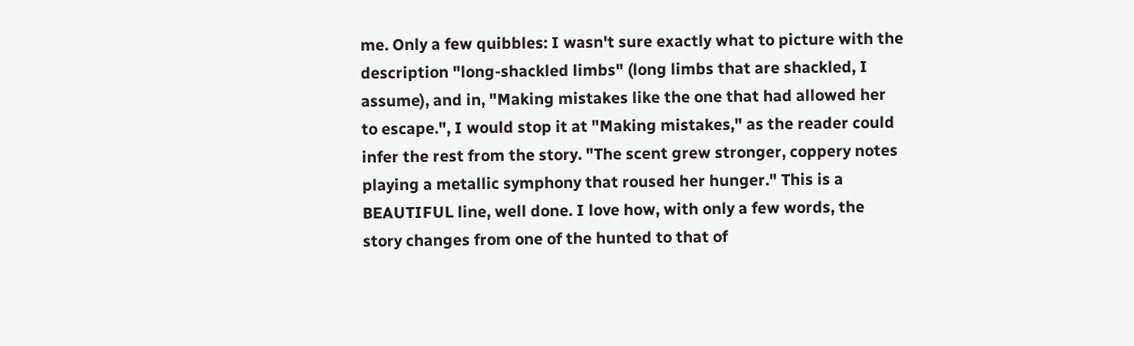me. Only a few quibbles: I wasn't sure exactly what to picture with the description "long-shackled limbs" (long limbs that are shackled, I assume), and in, "Making mistakes like the one that had allowed her to escape.", I would stop it at "Making mistakes," as the reader could infer the rest from the story. "The scent grew stronger, coppery notes playing a metallic symphony that roused her hunger." This is a BEAUTIFUL line, well done. I love how, with only a few words, the story changes from one of the hunted to that of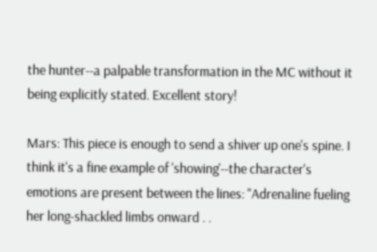the hunter--a palpable transformation in the MC without it being explicitly stated. Excellent story!

Mars: This piece is enough to send a shiver up one's spine. I think it's a fine example of 'showing'--the character's emotions are present between the lines: "Adrenaline fueling her long-shackled limbs onward . .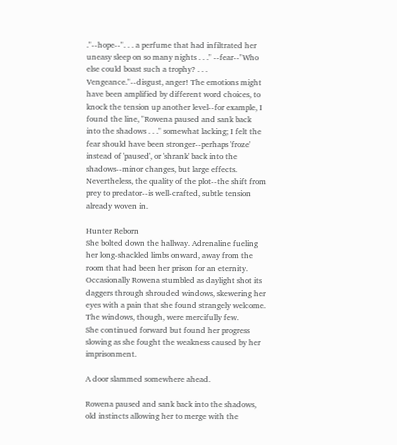."--hope--". . . a perfume that had infiltrated her uneasy sleep on so many nights . . ." --fear--"Who else could boast such a trophy? . . . Vengeance."--disgust, anger! The emotions might have been amplified by different word choices, to knock the tension up another level--for example, I found the line, "Rowena paused and sank back into the shadows . . ." somewhat lacking; I felt the fear should have been stronger--perhaps 'froze' instead of 'paused', or 'shrank' back into the shadows--minor changes, but large effects. Nevertheless, the quality of the plot--the shift from prey to predator--is well-crafted, subtle tension already woven in.

Hunter Reborn
She bolted down the hallway. Adrenaline fueling her long-shackled limbs onward, away from the room that had been her prison for an eternity. Occasionally Rowena stumbled as daylight shot its daggers through shrouded windows, skewering her eyes with a pain that she found strangely welcome. The windows, though, were mercifully few.
She continued forward but found her progress slowing as she fought the weakness caused by her imprisonment.

A door slammed somewhere ahead.

Rowena paused and sank back into the shadows, old instincts allowing her to merge with the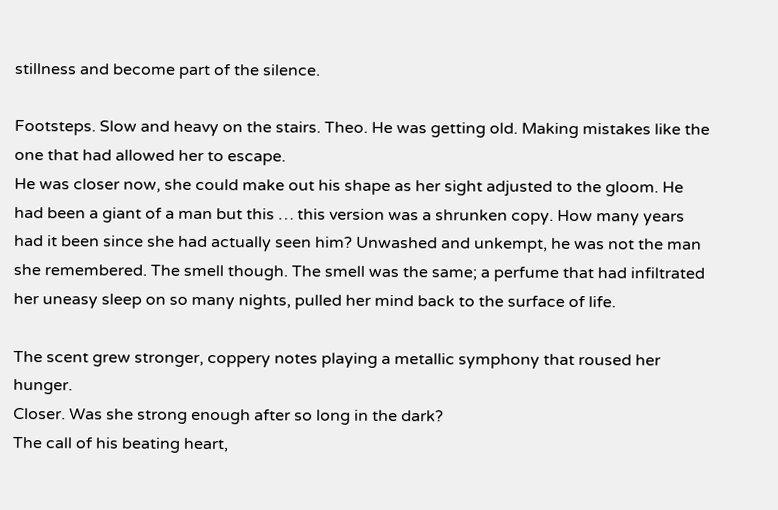stillness and become part of the silence.

Footsteps. Slow and heavy on the stairs. Theo. He was getting old. Making mistakes like the one that had allowed her to escape.
He was closer now, she could make out his shape as her sight adjusted to the gloom. He had been a giant of a man but this … this version was a shrunken copy. How many years had it been since she had actually seen him? Unwashed and unkempt, he was not the man she remembered. The smell though. The smell was the same; a perfume that had infiltrated her uneasy sleep on so many nights, pulled her mind back to the surface of life.

The scent grew stronger, coppery notes playing a metallic symphony that roused her hunger.
Closer. Was she strong enough after so long in the dark?
The call of his beating heart,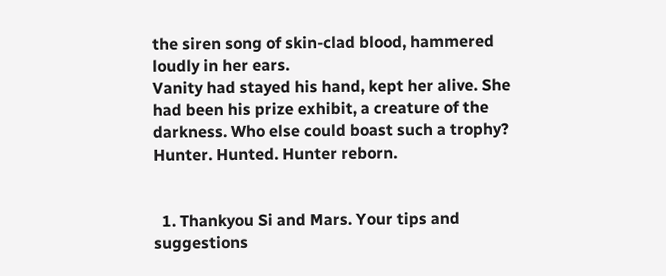the siren song of skin-clad blood, hammered loudly in her ears.
Vanity had stayed his hand, kept her alive. She had been his prize exhibit, a creature of the darkness. Who else could boast such a trophy?
Hunter. Hunted. Hunter reborn.


  1. Thankyou Si and Mars. Your tips and suggestions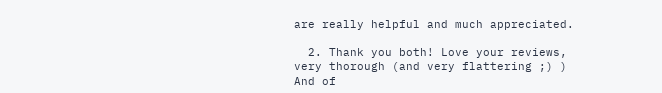are really helpful and much appreciated.

  2. Thank you both! Love your reviews, very thorough (and very flattering ;) ) And of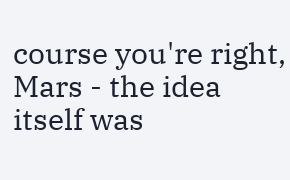course you're right, Mars - the idea itself was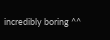incredibly boring ^^